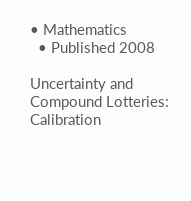• Mathematics
  • Published 2008

Uncertainty and Compound Lotteries: Calibration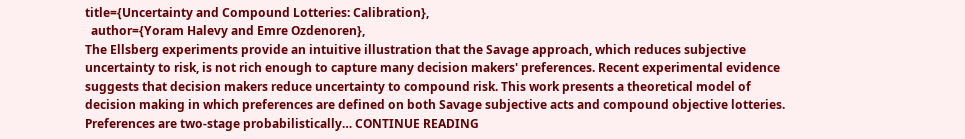title={Uncertainty and Compound Lotteries: Calibration},
  author={Yoram Halevy and Emre Ozdenoren},
The Ellsberg experiments provide an intuitive illustration that the Savage approach, which reduces subjective uncertainty to risk, is not rich enough to capture many decision makers' preferences. Recent experimental evidence suggests that decision makers reduce uncertainty to compound risk. This work presents a theoretical model of decision making in which preferences are defined on both Savage subjective acts and compound objective lotteries. Preferences are two-stage probabilistically… CONTINUE READING